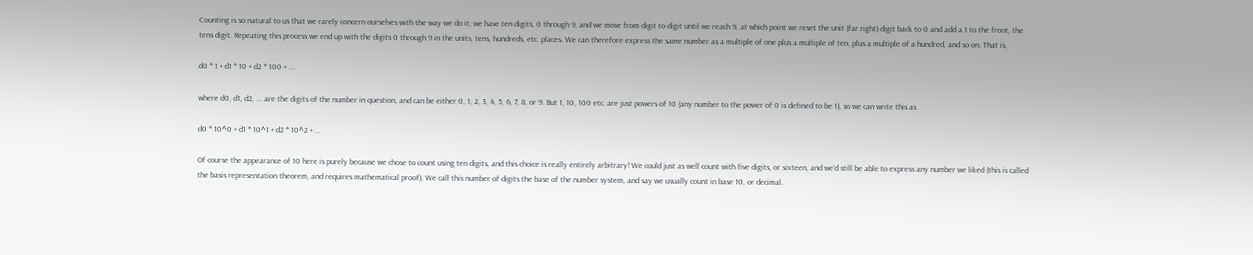Counting is so natural to us that we rarely concern ourselves with the way we do it; we have ten digits, 0 through 9, and we move from digit to digit until we reach 9, at which point we reset the unit (far right) digit back to 0 and add a 1 to the front, the tens digit. Repeating this process we end up with the digits 0 through 9 in the units, tens, hundreds, etc. places. We can therefore express the same number as a multiple of one plus a multiple of ten, plus a multiple of a hundred, and so on. That is,

d0 * 1 + d1 * 10 + d2 * 100 + ...

where d0, d1, d2, ... are the digits of the number in question, and can be either 0, 1, 2, 3, 4, 5, 6, 7, 8, or 9. But 1, 10, 100 etc. are just powers of 10 (any number to the power of 0 is defined to be 1), so we can write this as

d0 * 10^0 + d1 * 10^1 + d2 * 10^2 + ...

Of course the appearance of 10 here is purely because we chose to count using ten digits, and this choice is really entirely arbitrary! We could just as well count with five digits, or sixteen, and we’d still be able to express any number we liked (this is called the basis representation theorem, and requires mathematical proof). We call this number of digits the base of the number system, and say we usually count in base 10, or decimal.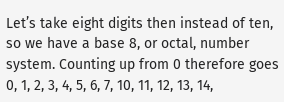Let’s take eight digits then instead of ten, so we have a base 8, or octal, number system. Counting up from 0 therefore goes 0, 1, 2, 3, 4, 5, 6, 7, 10, 11, 12, 13, 14,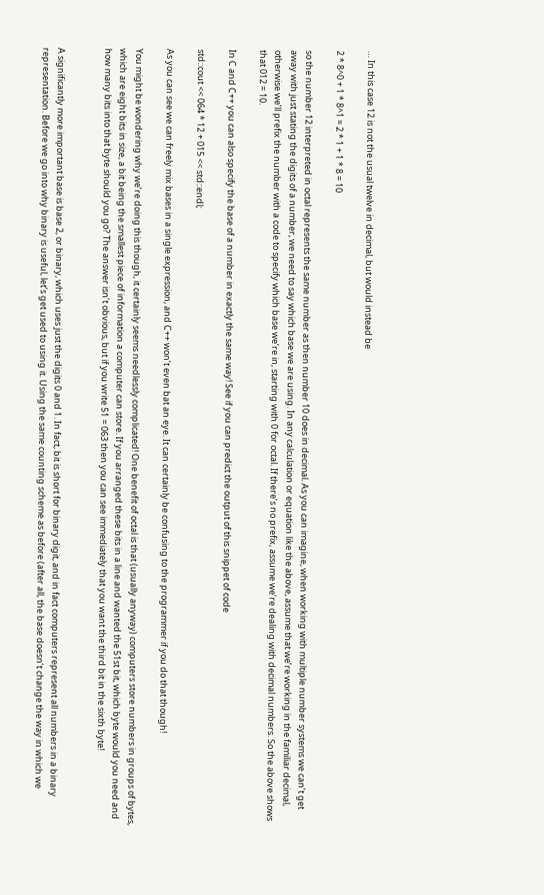… In this case 12 is not the usual twelve in decimal, but would instead be

2 * 8^0 + 1 * 8^1 = 2 * 1 + 1 * 8 = 10

so the number 12 interpreted in octal represents the same number as then number 10 does in decimal. As you can imagine, when working with multiple number systems we can’t get away with just stating the digits of a number, we need to say which base we are using. In any calculation or equation like the above, assume that we’re working in the familiar decimal, otherwise we’ll prefix the number with a code to specify which base we’re in, starting with 0 for octal. If there’s no prefix, assume we’re dealing with decimal numbers. So the above shows that 012 = 10.

In C and C++ you can also specify the base of a number in exactly the same way! See if you can predict the output of this snippet of code

std::cout << 064 * 12 + 015 << std::endl;

As you can see we can freely mix bases in a single expression, and C++ won’t even bat an eye. It can certainly be confusing to the programmer if you do that though!

You might be wondering why we’re doing this though, it certainly seems needlessly complicated! One benefit of octal is that (usually anyway) computers store numbers in groups of bytes, which are eight bits in size, a bit being the smallest piece of information a computer can store. If you arranged these bits in a line and wanted the 51st bit, which byte would you need and how many bits into that byte should you go? The answer isn’t obvious, but if you write 51 = 063 then you can see immediately that you want the third bit in the sixth byte!


A significantly more important base is base 2, or binary, which uses just the digits 0 and 1. In fact, bit is short for binary digit, and in fact computers represent all numbers in a binary representation. Before we go into why binary is useful, let’s get used to using it. Using the same counting scheme as before (after all, the base doesn’t change the way in which we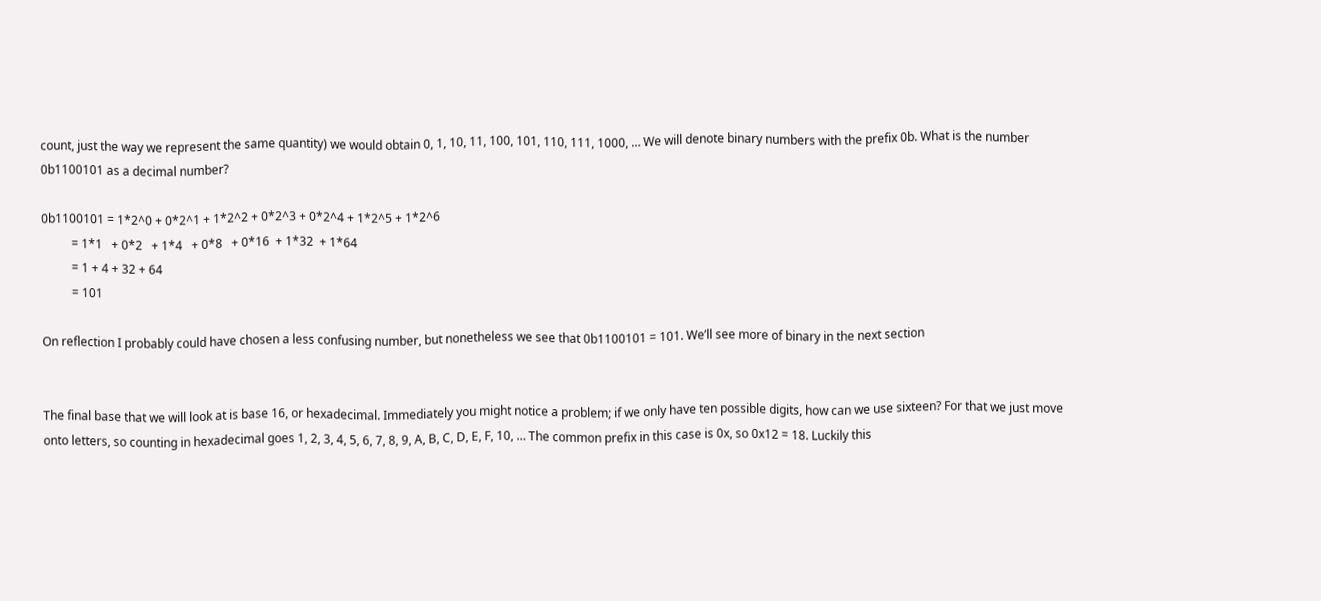count, just the way we represent the same quantity) we would obtain 0, 1, 10, 11, 100, 101, 110, 111, 1000, … We will denote binary numbers with the prefix 0b. What is the number 0b1100101 as a decimal number?

0b1100101 = 1*2^0 + 0*2^1 + 1*2^2 + 0*2^3 + 0*2^4 + 1*2^5 + 1*2^6
          = 1*1   + 0*2   + 1*4   + 0*8   + 0*16  + 1*32  + 1*64
          = 1 + 4 + 32 + 64
          = 101

On reflection I probably could have chosen a less confusing number, but nonetheless we see that 0b1100101 = 101. We’ll see more of binary in the next section


The final base that we will look at is base 16, or hexadecimal. Immediately you might notice a problem; if we only have ten possible digits, how can we use sixteen? For that we just move onto letters, so counting in hexadecimal goes 1, 2, 3, 4, 5, 6, 7, 8, 9, A, B, C, D, E, F, 10, … The common prefix in this case is 0x, so 0x12 = 18. Luckily this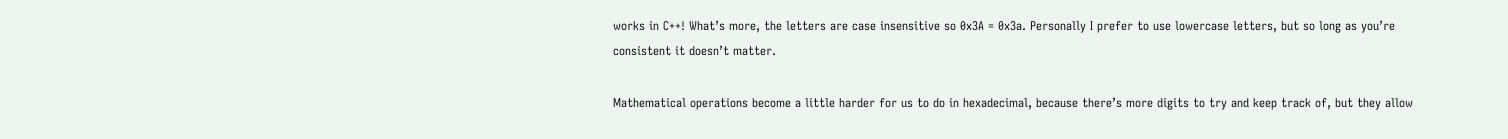works in C++! What’s more, the letters are case insensitive so 0x3A = 0x3a. Personally I prefer to use lowercase letters, but so long as you’re consistent it doesn’t matter.

Mathematical operations become a little harder for us to do in hexadecimal, because there’s more digits to try and keep track of, but they allow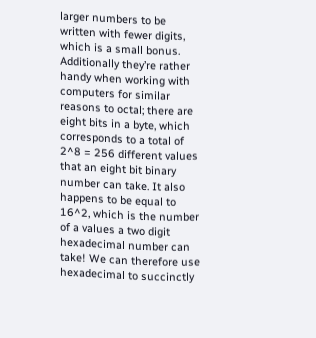larger numbers to be written with fewer digits, which is a small bonus. Additionally they’re rather handy when working with computers for similar reasons to octal; there are eight bits in a byte, which corresponds to a total of 2^8 = 256 different values that an eight bit binary number can take. It also happens to be equal to 16^2, which is the number of a values a two digit hexadecimal number can take! We can therefore use hexadecimal to succinctly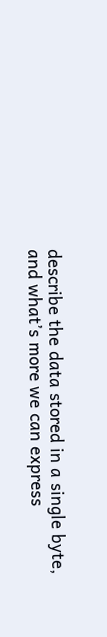describe the data stored in a single byte, and what’s more we can express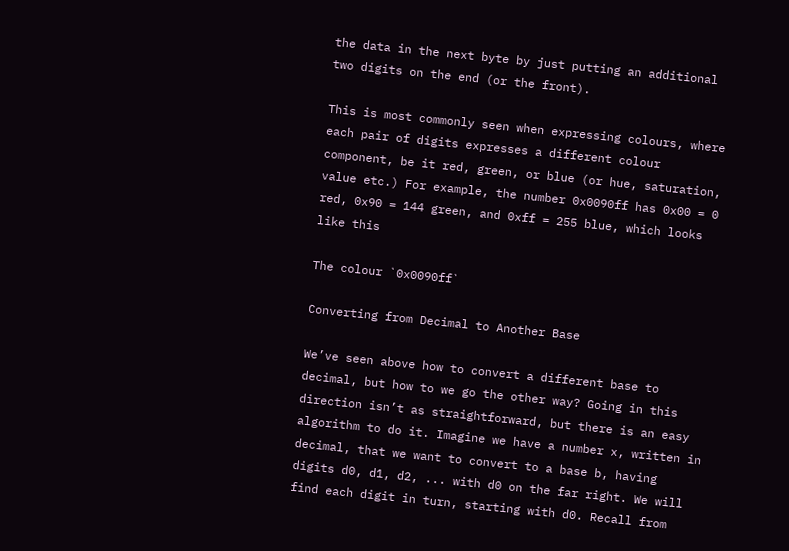the data in the next byte by just putting an additional two digits on the end (or the front).

This is most commonly seen when expressing colours, where each pair of digits expresses a different colour component, be it red, green, or blue (or hue, saturation, value etc.) For example, the number 0x0090ff has 0x00 = 0 red, 0x90 = 144 green, and 0xff = 255 blue, which looks like this

The colour `0x0090ff`

Converting from Decimal to Another Base

We’ve seen above how to convert a different base to decimal, but how to we go the other way? Going in this direction isn’t as straightforward, but there is an easy algorithm to do it. Imagine we have a number x, written in decimal, that we want to convert to a base b, having digits d0, d1, d2, ... with d0 on the far right. We will find each digit in turn, starting with d0. Recall from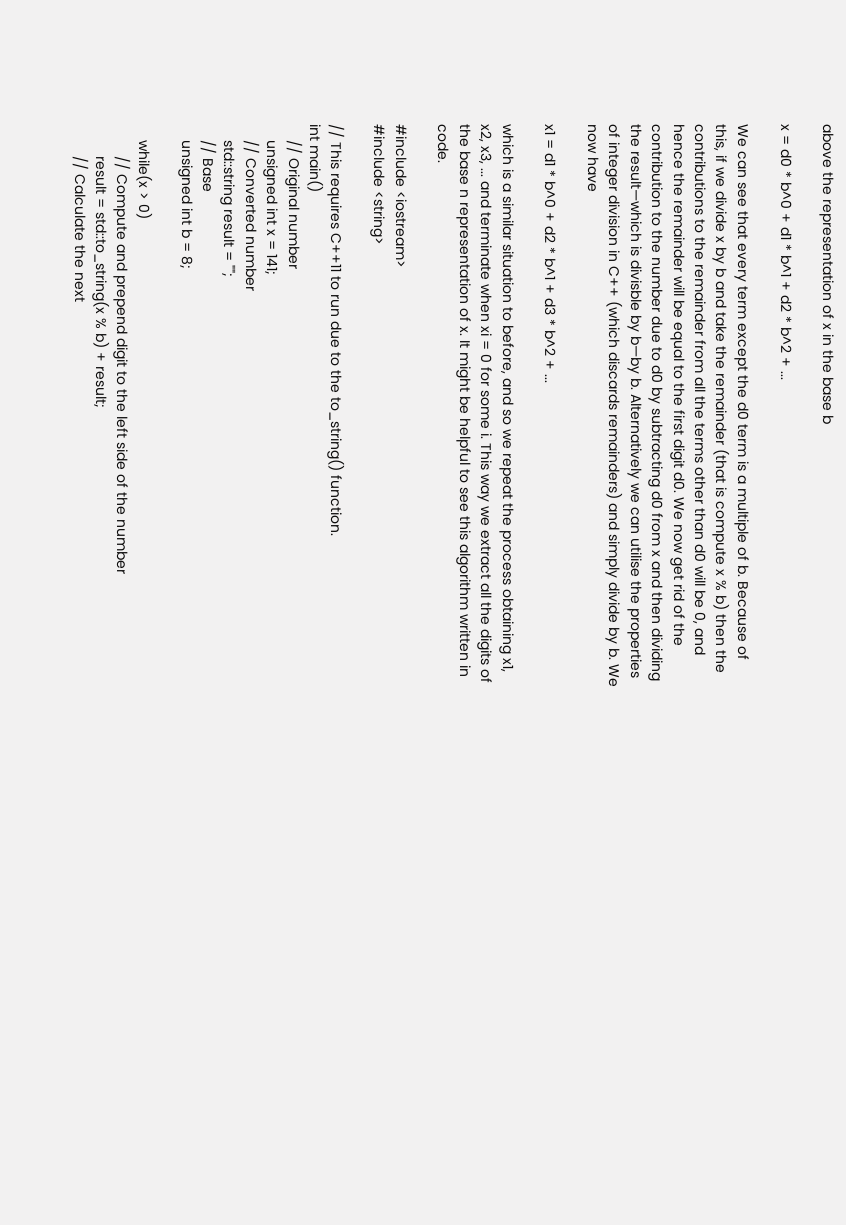above the representation of x in the base b

x = d0 * b^0 + d1 * b^1 + d2 * b^2 + ...

We can see that every term except the d0 term is a multiple of b. Because of this, if we divide x by b and take the remainder (that is compute x % b) then the contributions to the remainder from all the terms other than d0 will be 0, and hence the remainder will be equal to the first digit d0. We now get rid of the contribution to the number due to d0 by subtracting d0 from x and then dividing the result—which is divisble by b—by b. Alternatively we can utilise the properties of integer division in C++ (which discards remainders) and simply divide by b. We now have

x1 = d1 * b^0 + d2 * b^1 + d3 * b^2 + ...

which is a similar situation to before, and so we repeat the process obtaining x1, x2, x3, ... and terminate when xi = 0 for some i. This way we extract all the digits of the base n representation of x. It might be helpful to see this algorithm written in code.

#include <iostream>
#include <string>

// This requires C++11 to run due to the to_string() function.
int main()
    // Original number
    unsigned int x = 141;
    // Converted number
    std::string result = "";
    // Base
    unsigned int b = 8;

    while(x > 0)
        // Compute and prepend digit to the left side of the number
        result = std::to_string(x % b) + result;
        // Calculate the next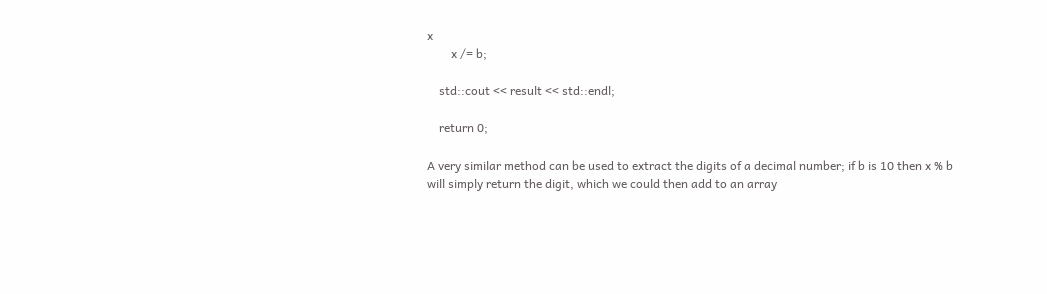x
        x /= b;

    std::cout << result << std::endl;

    return 0;

A very similar method can be used to extract the digits of a decimal number; if b is 10 then x % b will simply return the digit, which we could then add to an array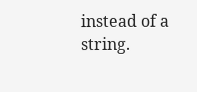instead of a string.